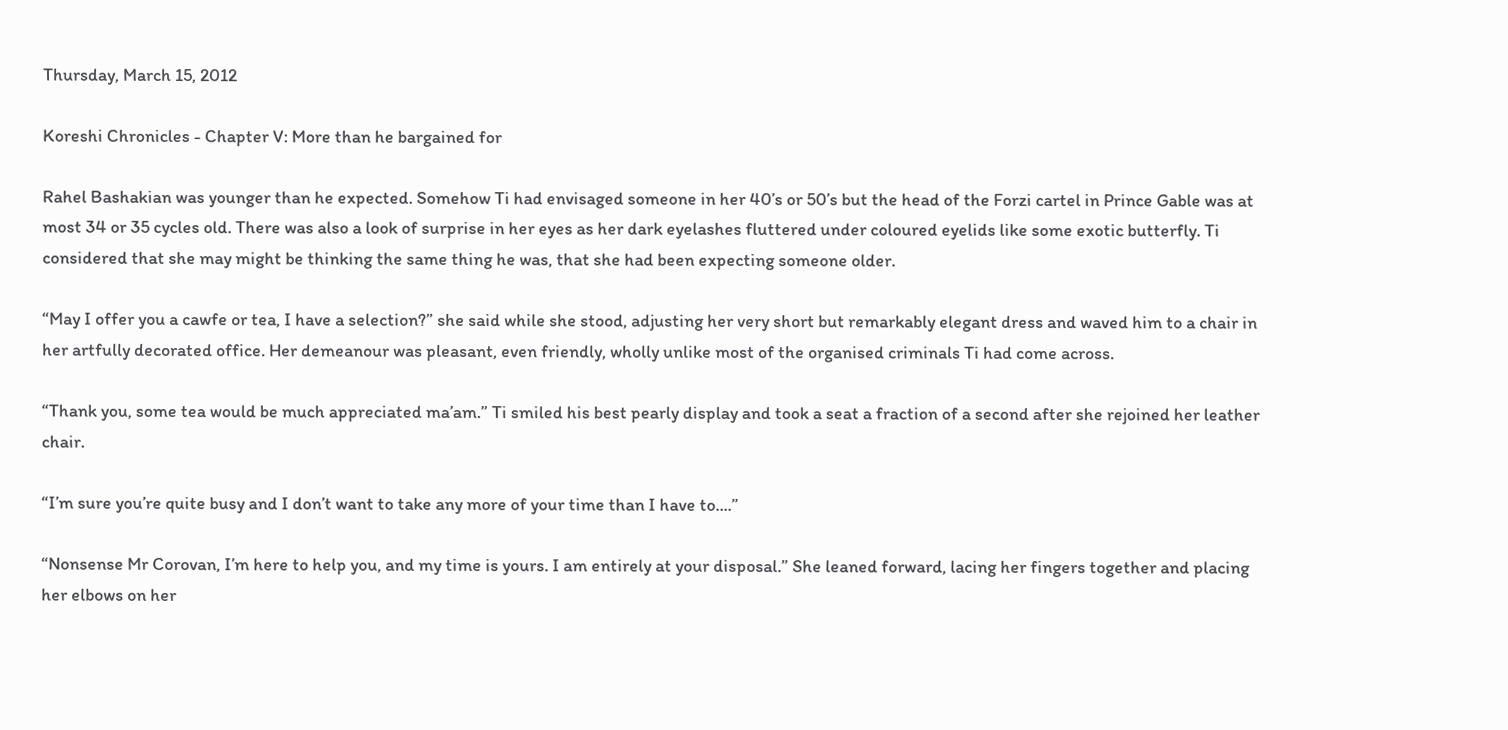Thursday, March 15, 2012

Koreshi Chronicles - Chapter V: More than he bargained for

Rahel Bashakian was younger than he expected. Somehow Ti had envisaged someone in her 40’s or 50’s but the head of the Forzi cartel in Prince Gable was at most 34 or 35 cycles old. There was also a look of surprise in her eyes as her dark eyelashes fluttered under coloured eyelids like some exotic butterfly. Ti considered that she may might be thinking the same thing he was, that she had been expecting someone older.

“May I offer you a cawfe or tea, I have a selection?” she said while she stood, adjusting her very short but remarkably elegant dress and waved him to a chair in her artfully decorated office. Her demeanour was pleasant, even friendly, wholly unlike most of the organised criminals Ti had come across.

“Thank you, some tea would be much appreciated ma’am.” Ti smiled his best pearly display and took a seat a fraction of a second after she rejoined her leather chair.

“I’m sure you’re quite busy and I don’t want to take any more of your time than I have to....”

“Nonsense Mr Corovan, I’m here to help you, and my time is yours. I am entirely at your disposal.” She leaned forward, lacing her fingers together and placing her elbows on her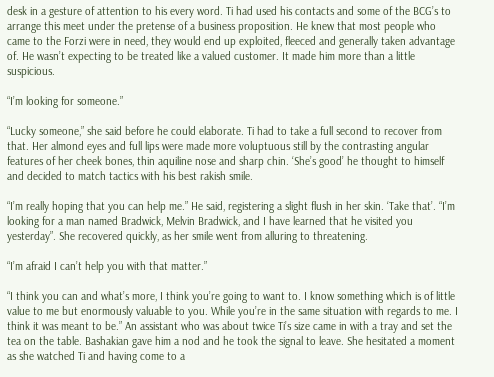desk in a gesture of attention to his every word. Ti had used his contacts and some of the BCG’s to arrange this meet under the pretense of a business proposition. He knew that most people who came to the Forzi were in need, they would end up exploited, fleeced and generally taken advantage of. He wasn’t expecting to be treated like a valued customer. It made him more than a little suspicious.

“I’m looking for someone.”

“Lucky someone,” she said before he could elaborate. Ti had to take a full second to recover from that. Her almond eyes and full lips were made more voluptuous still by the contrasting angular features of her cheek bones, thin aquiline nose and sharp chin. ‘She’s good’ he thought to himself and decided to match tactics with his best rakish smile.

“I’m really hoping that you can help me.” He said, registering a slight flush in her skin. ‘Take that’. “I’m looking for a man named Bradwick, Melvin Bradwick, and I have learned that he visited you yesterday”. She recovered quickly, as her smile went from alluring to threatening.

“I’m afraid I can’t help you with that matter.”

“I think you can and what’s more, I think you’re going to want to. I know something which is of little value to me but enormously valuable to you. While you’re in the same situation with regards to me. I think it was meant to be.” An assistant who was about twice Ti’s size came in with a tray and set the tea on the table. Bashakian gave him a nod and he took the signal to leave. She hesitated a moment as she watched Ti and having come to a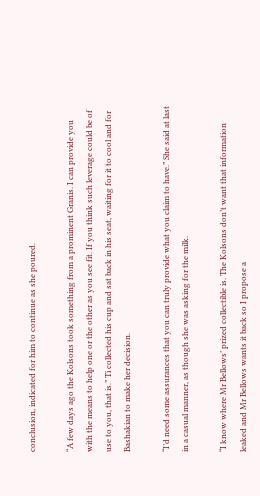conclusion, indicated for him to continue as she poured.

“A few days ago the Kolsons took something from a prominent Granis. I can provide you with the means to help one or the other as you see fit. If you think such leverage could be of use to you, that is.” Ti collected his cup and sat back in his seat, waiting for it to cool and for Bashakian to make her decision.

“I’d need some assurances that you can truly provide what you claim to have.” She said at last in a casual manner, as though she was asking for the milk.

“I know where Mr Bellows’ prized collectible is. The Kolsons don’t want that information leaked and Mr Bellows wants it back so I propose a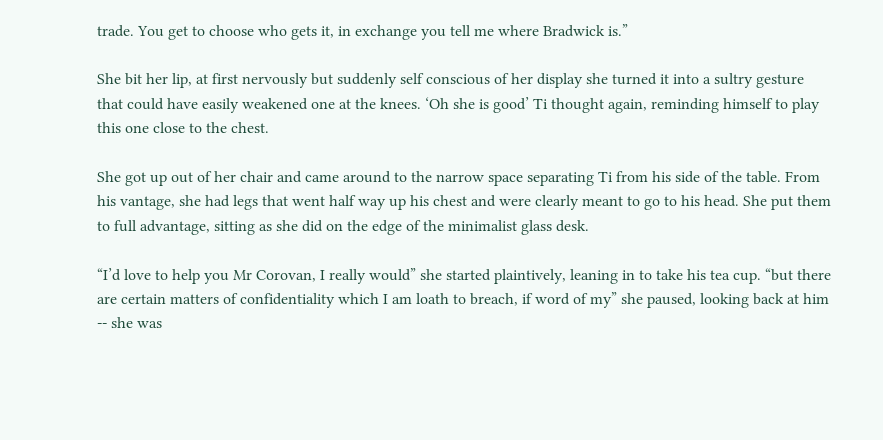trade. You get to choose who gets it, in exchange you tell me where Bradwick is.”

She bit her lip, at first nervously but suddenly self conscious of her display she turned it into a sultry gesture that could have easily weakened one at the knees. ‘Oh she is good’ Ti thought again, reminding himself to play this one close to the chest.

She got up out of her chair and came around to the narrow space separating Ti from his side of the table. From his vantage, she had legs that went half way up his chest and were clearly meant to go to his head. She put them to full advantage, sitting as she did on the edge of the minimalist glass desk.

“I’d love to help you Mr Corovan, I really would” she started plaintively, leaning in to take his tea cup. “but there are certain matters of confidentiality which I am loath to breach, if word of my” she paused, looking back at him -- she was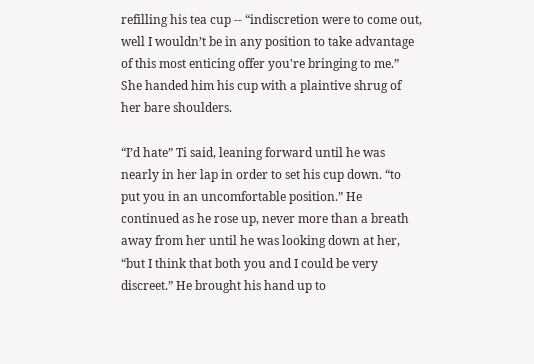refilling his tea cup -- “indiscretion were to come out, well I wouldn’t be in any position to take advantage of this most enticing offer you're bringing to me.” She handed him his cup with a plaintive shrug of her bare shoulders.

“I’d hate” Ti said, leaning forward until he was nearly in her lap in order to set his cup down. “to put you in an uncomfortable position.” He continued as he rose up, never more than a breath away from her until he was looking down at her, “but I think that both you and I could be very discreet.” He brought his hand up to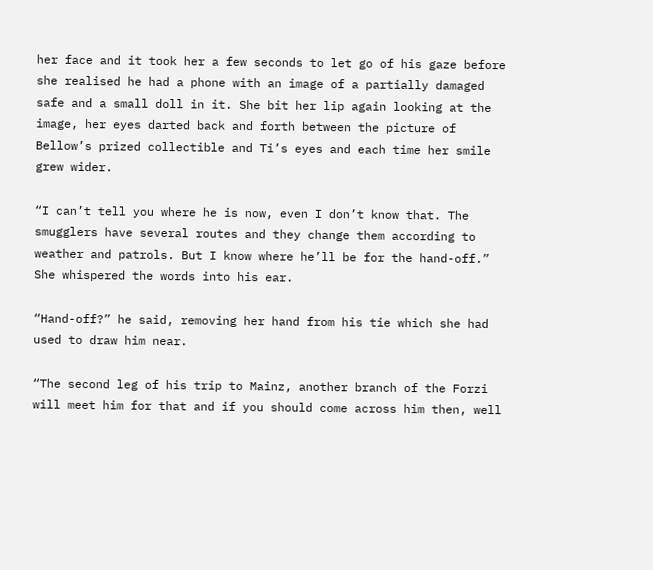her face and it took her a few seconds to let go of his gaze before she realised he had a phone with an image of a partially damaged safe and a small doll in it. She bit her lip again looking at the image, her eyes darted back and forth between the picture of Bellow’s prized collectible and Ti’s eyes and each time her smile grew wider.

“I can’t tell you where he is now, even I don’t know that. The smugglers have several routes and they change them according to weather and patrols. But I know where he’ll be for the hand-off.” She whispered the words into his ear.

“Hand-off?” he said, removing her hand from his tie which she had used to draw him near.

“The second leg of his trip to Mainz, another branch of the Forzi will meet him for that and if you should come across him then, well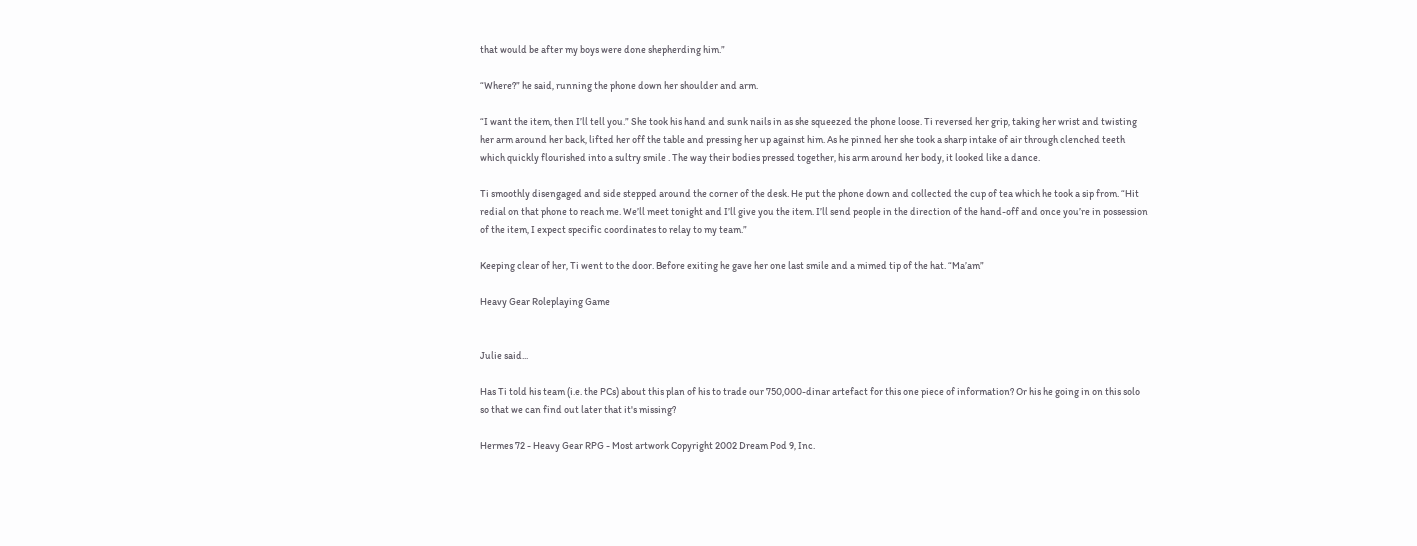that would be after my boys were done shepherding him.”

“Where?” he said, running the phone down her shoulder and arm.

“I want the item, then I’ll tell you.” She took his hand and sunk nails in as she squeezed the phone loose. Ti reversed her grip, taking her wrist and twisting her arm around her back, lifted her off the table and pressing her up against him. As he pinned her she took a sharp intake of air through clenched teeth which quickly flourished into a sultry smile . The way their bodies pressed together, his arm around her body, it looked like a dance.

Ti smoothly disengaged and side stepped around the corner of the desk. He put the phone down and collected the cup of tea which he took a sip from. “Hit redial on that phone to reach me. We’ll meet tonight and I’ll give you the item. I’ll send people in the direction of the hand-off and once you’re in possession of the item, I expect specific coordinates to relay to my team.”

Keeping clear of her, Ti went to the door. Before exiting he gave her one last smile and a mimed tip of the hat. “Ma’am”

Heavy Gear Roleplaying Game


Julie said...

Has Ti told his team (i.e. the PCs) about this plan of his to trade our 750,000-dinar artefact for this one piece of information? Or his he going in on this solo so that we can find out later that it's missing?

Hermes 72 - Heavy Gear RPG - Most artwork Copyright 2002 Dream Pod 9, Inc.